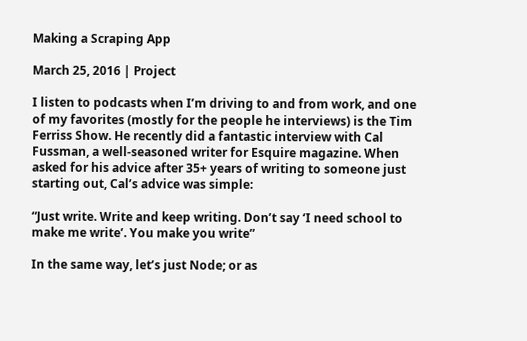Making a Scraping App

March 25, 2016 | Project

I listen to podcasts when I’m driving to and from work, and one of my favorites (mostly for the people he interviews) is the Tim Ferriss Show. He recently did a fantastic interview with Cal Fussman, a well-seasoned writer for Esquire magazine. When asked for his advice after 35+ years of writing to someone just starting out, Cal’s advice was simple:

“Just write. Write and keep writing. Don’t say ‘I need school to make me write’. You make you write”

In the same way, let’s just Node; or as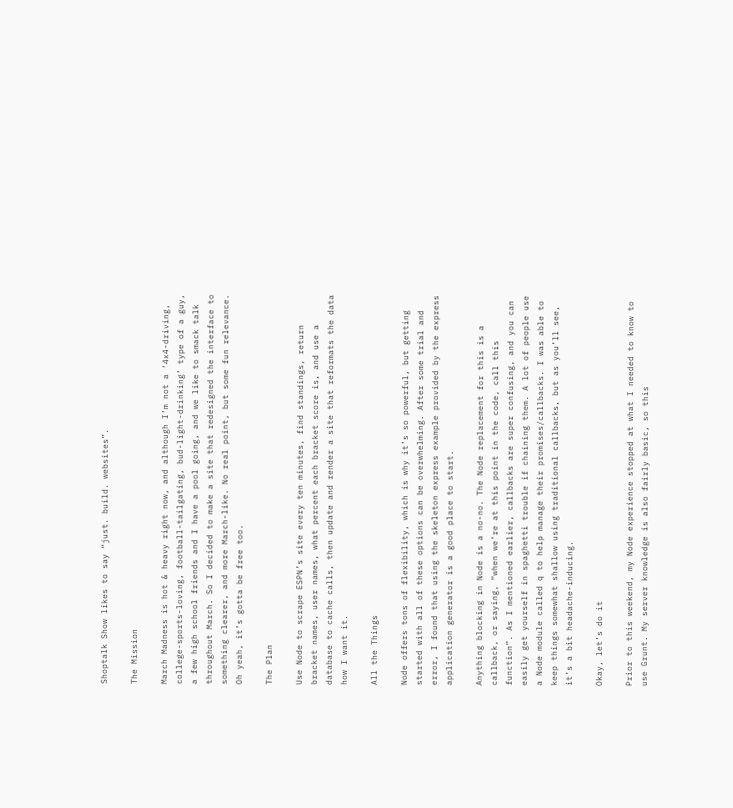Shoptalk Show likes to say “just. build. websites”.

The Mission

March Madness is hot & heavy right now, and although I’m not a ‘4x4-driving, college-sports-loving, football-tailgating, bud-light-drinking’ type of a guy, a few high school friends and I have a pool going, and we like to smack talk throughout March. So I decided to make a site that redesigned the interface to something clearer, and more March-like. No real point, but some fun relevance. Oh yeah, it’s gotta be free too.

The Plan

Use Node to scrape ESPN’s site every ten minutes, find standings, return bracket names, user names, what percent each bracket score is, and use a database to cache calls, then update and render a site that reformats the data how I want it.

All the Things

Node offers tons of flexibility, which is why it’s so powerful, but getting started with all of these options can be overwhelming. After some trial and error, I found that using the skeleton express example provided by the express application generator is a good place to start.

Anything blocking in Node is a no-no. The Node replacement for this is a callback, or saying, “when we’re at this point in the code, call this function”. As I mentioned earlier, callbacks are super confusing, and you can easily get yourself in spaghetti trouble if chaining them. A lot of people use a Node module called q to help manage their promises/callbacks. I was able to keep things somewhat shallow using traditional callbacks, but as you’ll see, it’s a bit headache-inducing.

Okay, let’s do it

Prior to this weekend, my Node experience stopped at what I needed to know to use Grunt. My server knowledge is also fairly basic, so this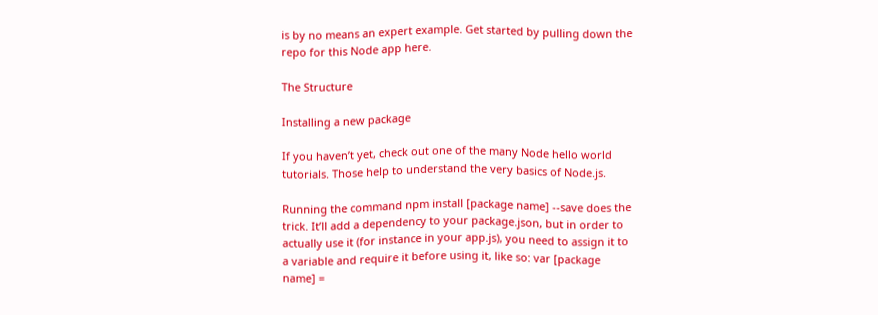is by no means an expert example. Get started by pulling down the repo for this Node app here.

The Structure

Installing a new package

If you haven’t yet, check out one of the many Node hello world tutorials. Those help to understand the very basics of Node.js.

Running the command npm install [package name] --save does the trick. It’ll add a dependency to your package.json, but in order to actually use it (for instance in your app.js), you need to assign it to a variable and require it before using it, like so: var [package name] =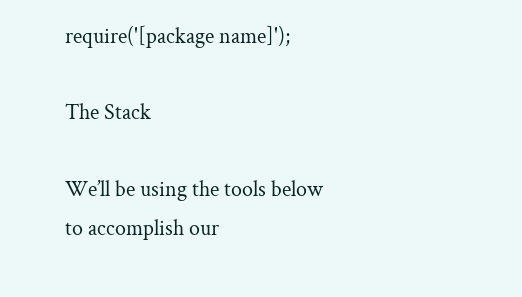require('[package name]');

The Stack

We’ll be using the tools below to accomplish our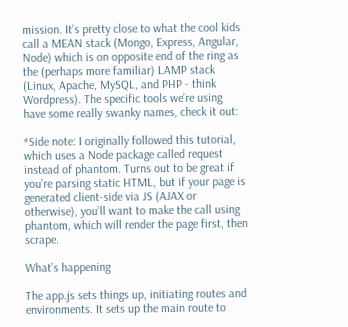mission. It’s pretty close to what the cool kids call a MEAN stack (Mongo, Express, Angular, Node) which is on opposite end of the ring as the (perhaps more familiar) LAMP stack (Linux, Apache, MySQL, and PHP - think Wordpress). The specific tools we’re using have some really swanky names, check it out:

*Side note: I originally followed this tutorial, which uses a Node package called request instead of phantom. Turns out to be great if you’re parsing static HTML, but if your page is generated client-side via JS (AJAX or otherwise), you’ll want to make the call using phantom, which will render the page first, then scrape.

What’s happening

The app.js sets things up, initiating routes and environments. It sets up the main route to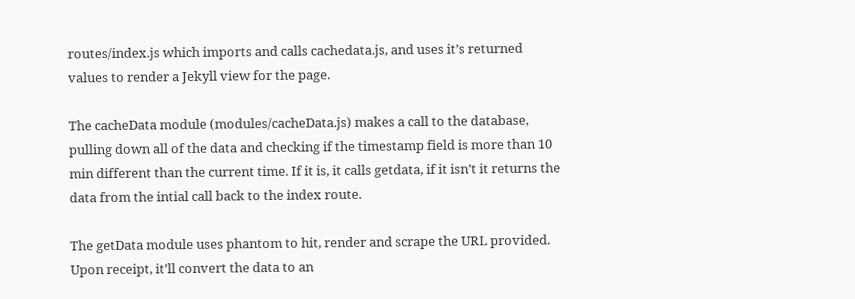routes/index.js which imports and calls cachedata.js, and uses it’s returned values to render a Jekyll view for the page.

The cacheData module (modules/cacheData.js) makes a call to the database, pulling down all of the data and checking if the timestamp field is more than 10 min different than the current time. If it is, it calls getdata, if it isn’t it returns the data from the intial call back to the index route.

The getData module uses phantom to hit, render and scrape the URL provided. Upon receipt, it’ll convert the data to an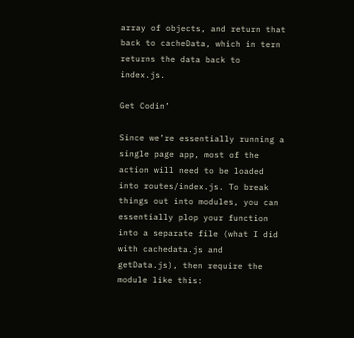array of objects, and return that back to cacheData, which in tern returns the data back to index.js.

Get Codin’

Since we’re essentially running a single page app, most of the action will need to be loaded into routes/index.js. To break things out into modules, you can essentially plop your function into a separate file (what I did with cachedata.js and getData.js), then require the module like this: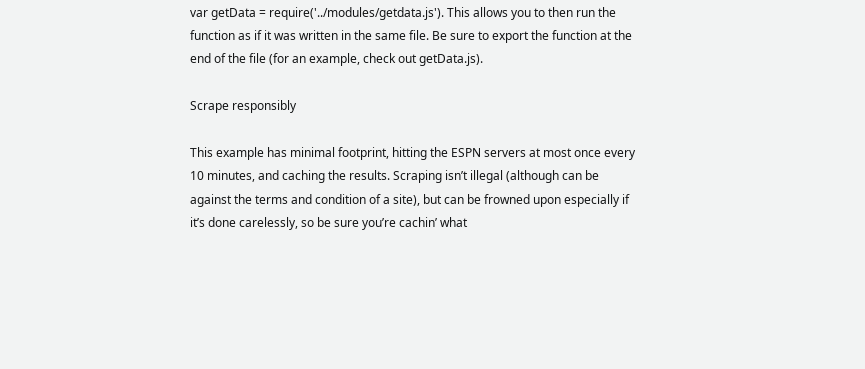var getData = require('../modules/getdata.js'). This allows you to then run the function as if it was written in the same file. Be sure to export the function at the end of the file (for an example, check out getData.js).

Scrape responsibly

This example has minimal footprint, hitting the ESPN servers at most once every 10 minutes, and caching the results. Scraping isn’t illegal (although can be against the terms and condition of a site), but can be frowned upon especially if it’s done carelessly, so be sure you’re cachin’ what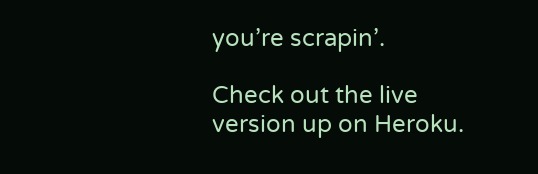you’re scrapin’.

Check out the live version up on Heroku.